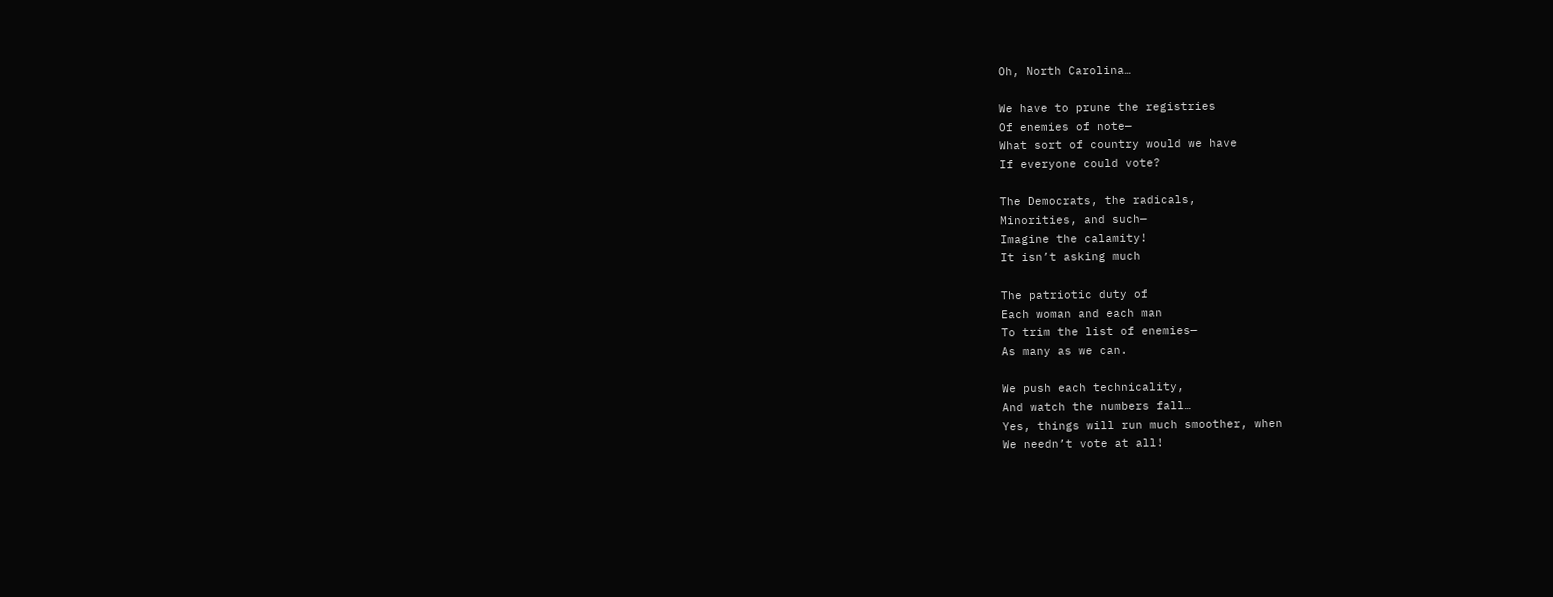Oh, North Carolina…

We have to prune the registries
Of enemies of note—
What sort of country would we have
If everyone could vote?

The Democrats, the radicals,
Minorities, and such—
Imagine the calamity!
It isn’t asking much

The patriotic duty of
Each woman and each man
To trim the list of enemies—
As many as we can.

We push each technicality,
And watch the numbers fall…
Yes, things will run much smoother, when
We needn’t vote at all!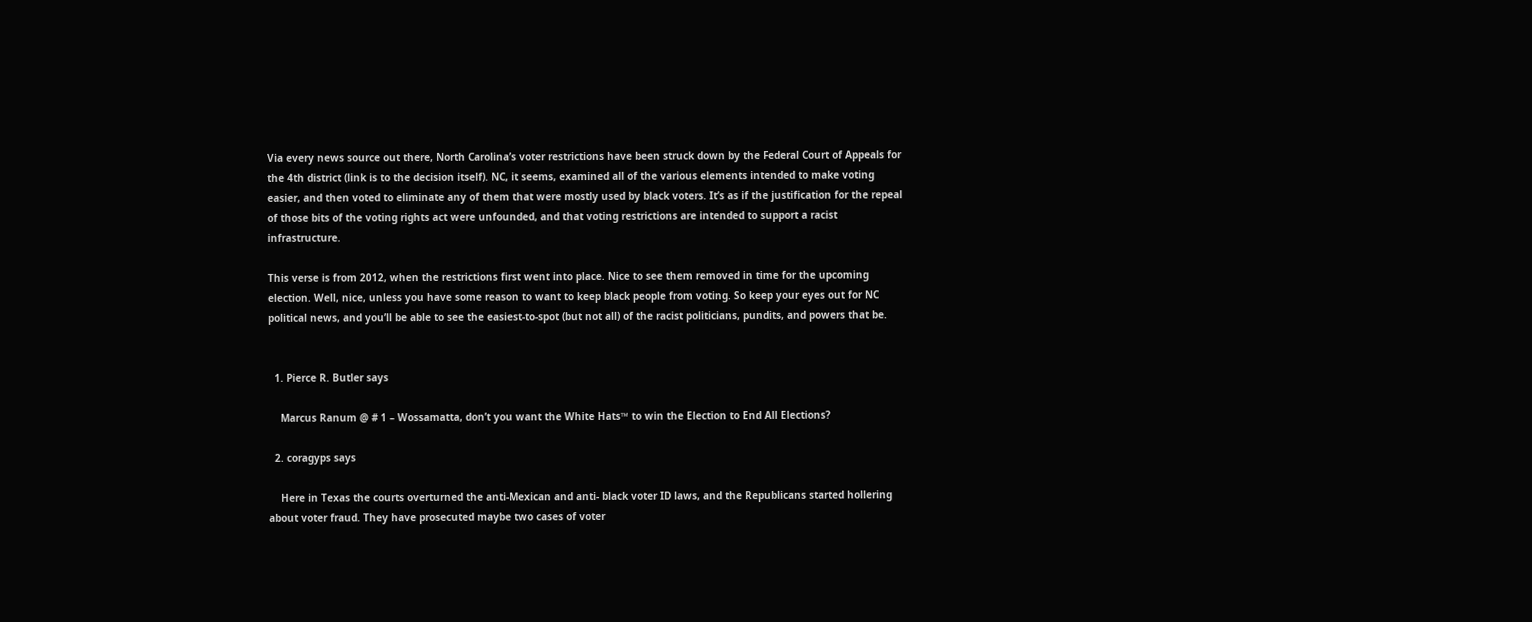Via every news source out there, North Carolina’s voter restrictions have been struck down by the Federal Court of Appeals for the 4th district (link is to the decision itself). NC, it seems, examined all of the various elements intended to make voting easier, and then voted to eliminate any of them that were mostly used by black voters. It’s as if the justification for the repeal of those bits of the voting rights act were unfounded, and that voting restrictions are intended to support a racist infrastructure.

This verse is from 2012, when the restrictions first went into place. Nice to see them removed in time for the upcoming election. Well, nice, unless you have some reason to want to keep black people from voting. So keep your eyes out for NC political news, and you’ll be able to see the easiest-to-spot (but not all) of the racist politicians, pundits, and powers that be.


  1. Pierce R. Butler says

    Marcus Ranum @ # 1 – Wossamatta, don’t you want the White Hats™ to win the Election to End All Elections?

  2. coragyps says

    Here in Texas the courts overturned the anti-Mexican and anti- black voter ID laws, and the Republicans started hollering about voter fraud. They have prosecuted maybe two cases of voter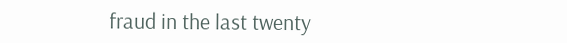fraud in the last twenty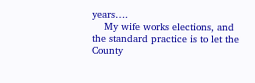years….
    My wife works elections, and the standard practice is to let the County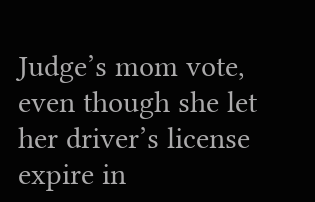Judge’s mom vote, even though she let her driver’s license expire in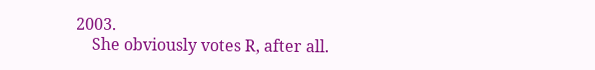2003.
    She obviously votes R, after all.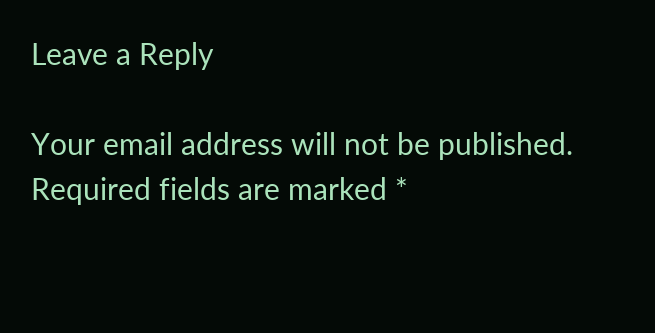Leave a Reply

Your email address will not be published. Required fields are marked *